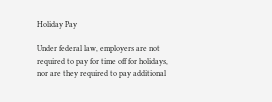Holiday Pay

Under federal law, employers are not required to pay for time off for holidays, nor are they required to pay additional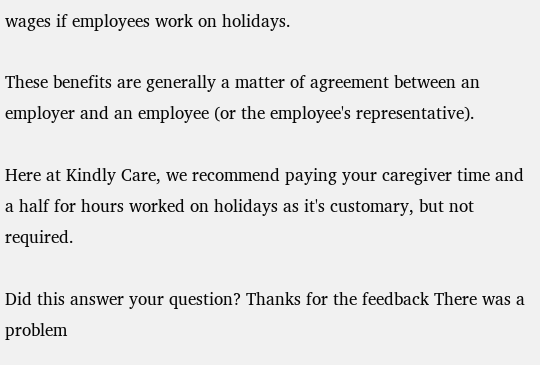wages if employees work on holidays.

These benefits are generally a matter of agreement between an employer and an employee (or the employee's representative).

Here at Kindly Care, we recommend paying your caregiver time and a half for hours worked on holidays as it's customary, but not required.

Did this answer your question? Thanks for the feedback There was a problem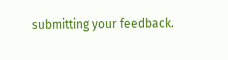submitting your feedback.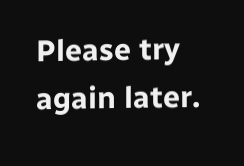Please try again later.